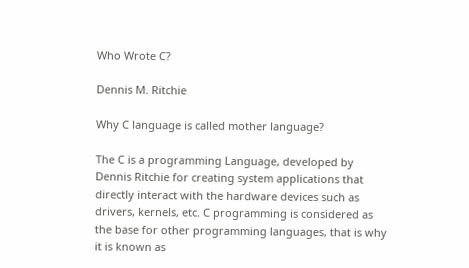Who Wrote C?

Dennis M. Ritchie

Why C language is called mother language?

The C is a programming Language, developed by Dennis Ritchie for creating system applications that directly interact with the hardware devices such as drivers, kernels, etc. C programming is considered as the base for other programming languages, that is why it is known as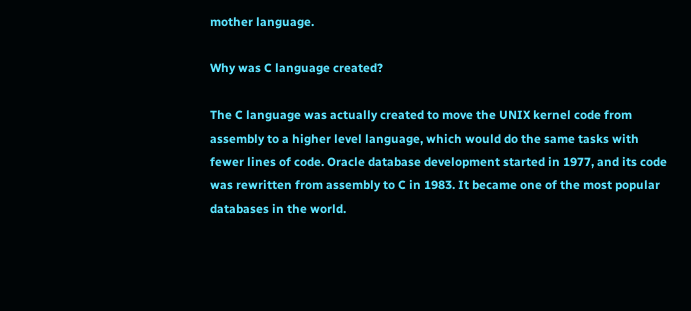mother language.

Why was C language created?

The C language was actually created to move the UNIX kernel code from assembly to a higher level language, which would do the same tasks with fewer lines of code. Oracle database development started in 1977, and its code was rewritten from assembly to C in 1983. It became one of the most popular databases in the world.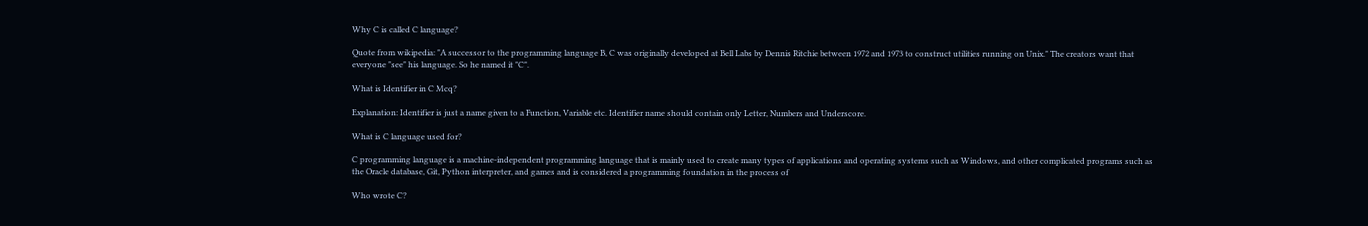Why C is called C language?

Quote from wikipedia: "A successor to the programming language B, C was originally developed at Bell Labs by Dennis Ritchie between 1972 and 1973 to construct utilities running on Unix." The creators want that everyone "see" his language. So he named it "C".

What is Identifier in C Mcq?

Explanation: Identifier is just a name given to a Function, Variable etc. Identifier name should contain only Letter, Numbers and Underscore.

What is C language used for?

C programming language is a machine-independent programming language that is mainly used to create many types of applications and operating systems such as Windows, and other complicated programs such as the Oracle database, Git, Python interpreter, and games and is considered a programming foundation in the process of

Who wrote C?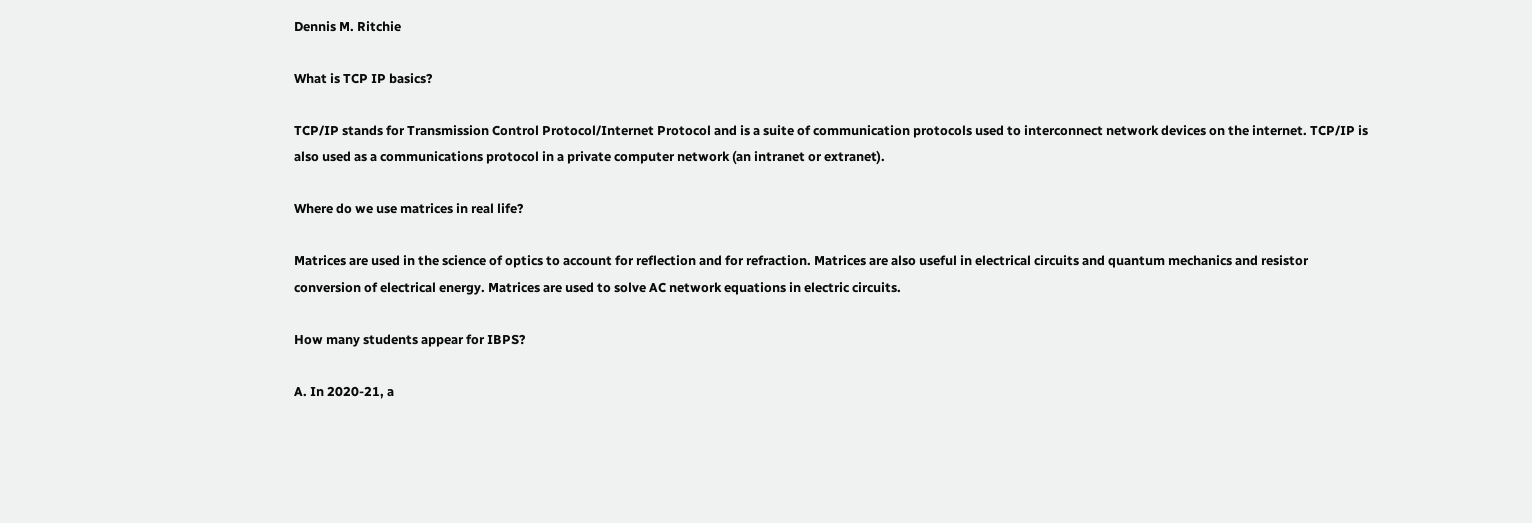Dennis M. Ritchie

What is TCP IP basics?

TCP/IP stands for Transmission Control Protocol/Internet Protocol and is a suite of communication protocols used to interconnect network devices on the internet. TCP/IP is also used as a communications protocol in a private computer network (an intranet or extranet).

Where do we use matrices in real life?

Matrices are used in the science of optics to account for reflection and for refraction. Matrices are also useful in electrical circuits and quantum mechanics and resistor conversion of electrical energy. Matrices are used to solve AC network equations in electric circuits.

How many students appear for IBPS?

A. In 2020-21, a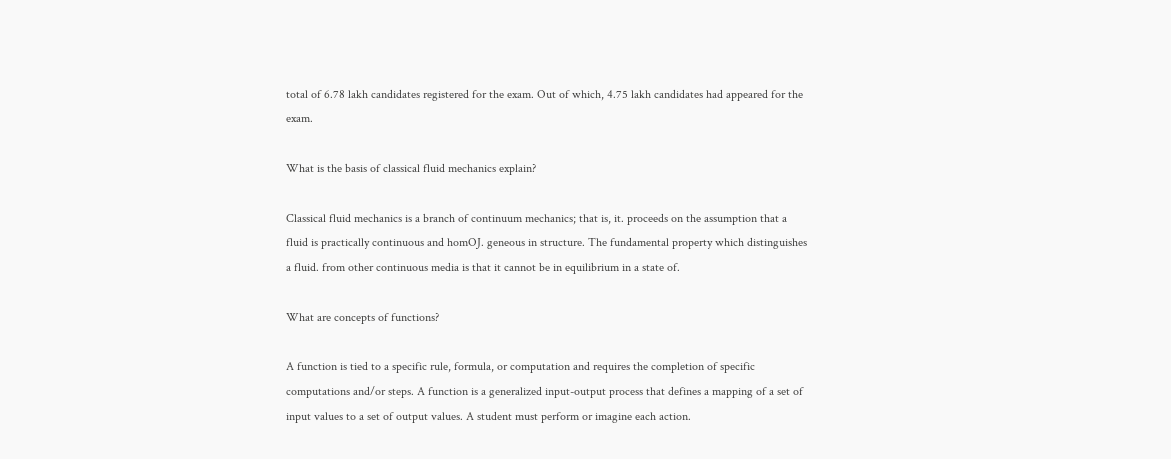total of 6.78 lakh candidates registered for the exam. Out of which, 4.75 lakh candidates had appeared for the exam.

What is the basis of classical fluid mechanics explain?

Classical fluid mechanics is a branch of continuum mechanics; that is, it. proceeds on the assumption that a fluid is practically continuous and homOJ. geneous in structure. The fundamental property which distinguishes a fluid. from other continuous media is that it cannot be in equilibrium in a state of.

What are concepts of functions?

A function is tied to a specific rule, formula, or computation and requires the completion of specific computations and/or steps. A function is a generalized input-output process that defines a mapping of a set of input values to a set of output values. A student must perform or imagine each action.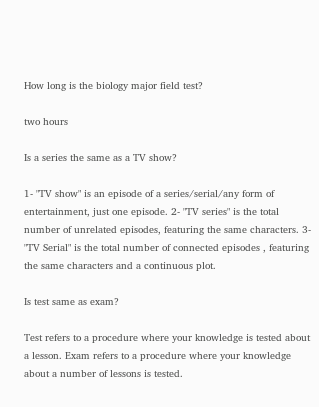How long is the biology major field test?

two hours

Is a series the same as a TV show?

1- "TV show" is an episode of a series/serial/any form of entertainment, just one episode. 2- "TV series" is the total number of unrelated episodes, featuring the same characters. 3- "TV Serial" is the total number of connected episodes , featuring the same characters and a continuous plot.

Is test same as exam?

Test refers to a procedure where your knowledge is tested about a lesson. Exam refers to a procedure where your knowledge about a number of lessons is tested.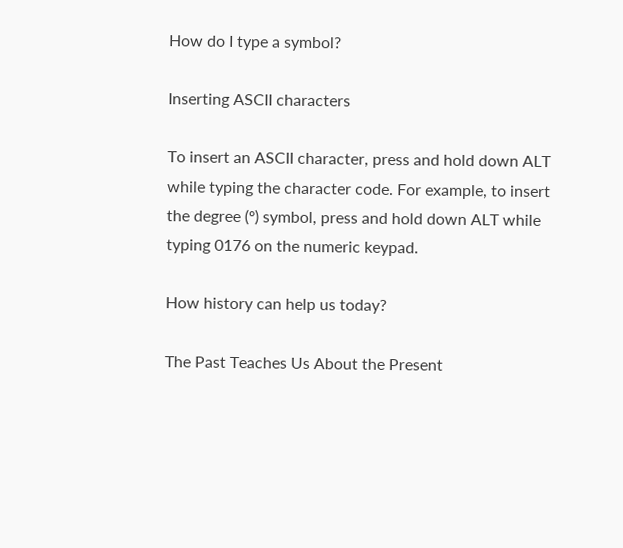How do I type a symbol?

Inserting ASCII characters

To insert an ASCII character, press and hold down ALT while typing the character code. For example, to insert the degree (º) symbol, press and hold down ALT while typing 0176 on the numeric keypad.

How history can help us today?

The Past Teaches Us About the Present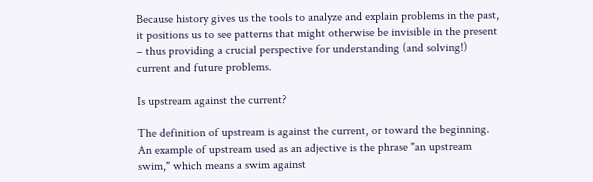Because history gives us the tools to analyze and explain problems in the past, it positions us to see patterns that might otherwise be invisible in the present – thus providing a crucial perspective for understanding (and solving!) current and future problems.

Is upstream against the current?

The definition of upstream is against the current, or toward the beginning. An example of upstream used as an adjective is the phrase "an upstream swim," which means a swim against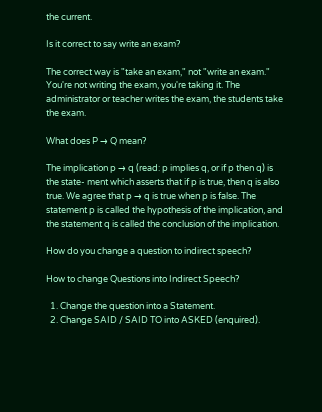the current.

Is it correct to say write an exam?

The correct way is "take an exam," not "write an exam." You're not writing the exam, you're taking it. The administrator or teacher writes the exam, the students take the exam.

What does P → Q mean?

The implication p → q (read: p implies q, or if p then q) is the state- ment which asserts that if p is true, then q is also true. We agree that p → q is true when p is false. The statement p is called the hypothesis of the implication, and the statement q is called the conclusion of the implication.

How do you change a question to indirect speech?

How to change Questions into Indirect Speech?

  1. Change the question into a Statement.
  2. Change SAID / SAID TO into ASKED (enquired).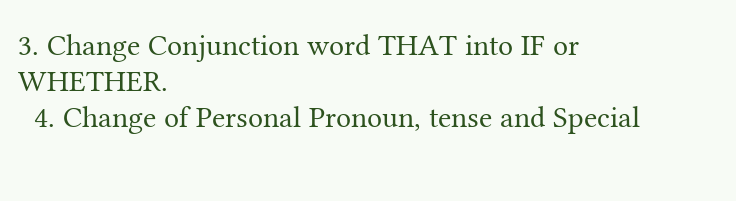3. Change Conjunction word THAT into IF or WHETHER.
  4. Change of Personal Pronoun, tense and Special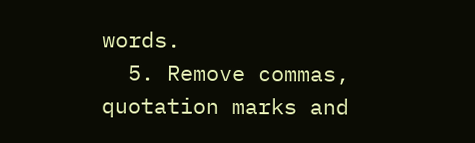words.
  5. Remove commas, quotation marks and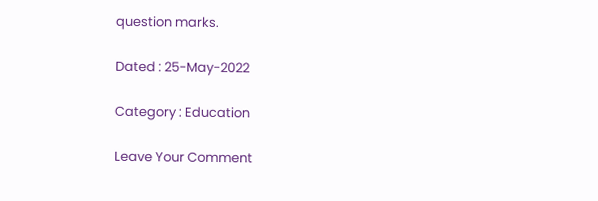question marks.

Dated : 25-May-2022

Category : Education

Leave Your Comment